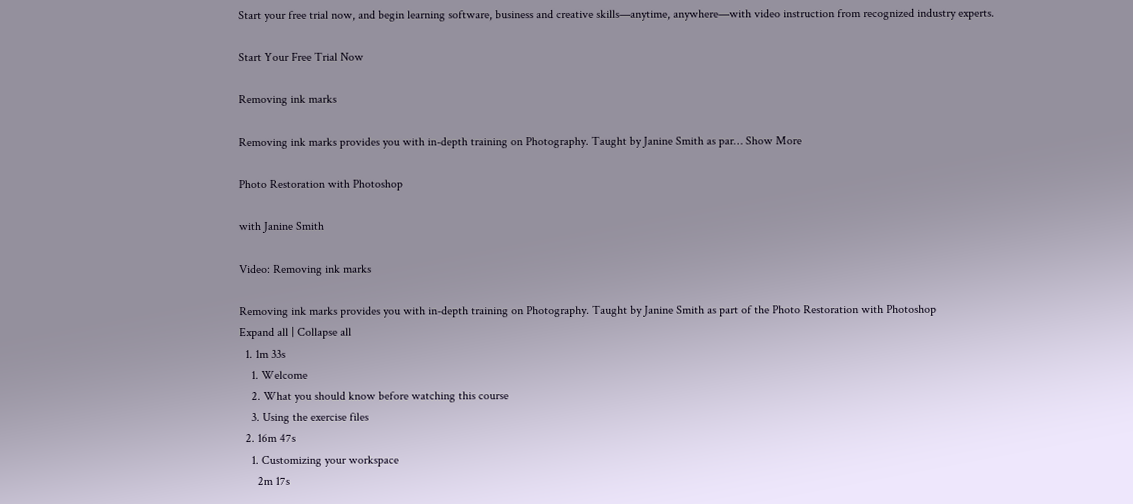Start your free trial now, and begin learning software, business and creative skills—anytime, anywhere—with video instruction from recognized industry experts.

Start Your Free Trial Now

Removing ink marks

Removing ink marks provides you with in-depth training on Photography. Taught by Janine Smith as par… Show More

Photo Restoration with Photoshop

with Janine Smith

Video: Removing ink marks

Removing ink marks provides you with in-depth training on Photography. Taught by Janine Smith as part of the Photo Restoration with Photoshop
Expand all | Collapse all
  1. 1m 33s
    1. Welcome
    2. What you should know before watching this course
    3. Using the exercise files
  2. 16m 47s
    1. Customizing your workspace
      2m 17s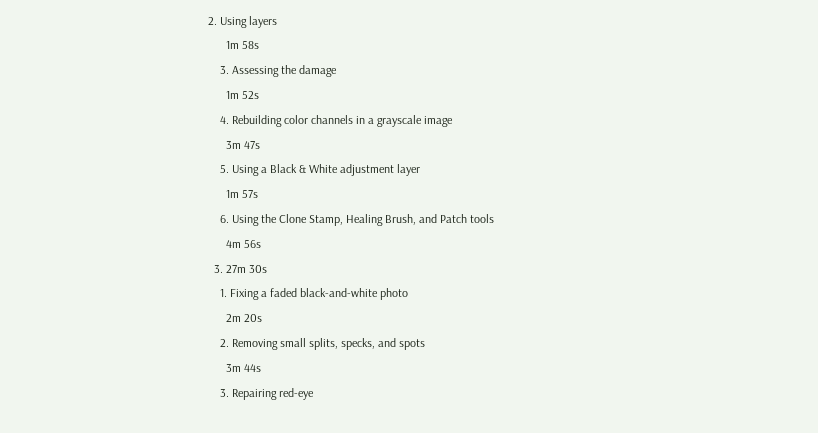2. Using layers
      1m 58s
    3. Assessing the damage
      1m 52s
    4. Rebuilding color channels in a grayscale image
      3m 47s
    5. Using a Black & White adjustment layer
      1m 57s
    6. Using the Clone Stamp, Healing Brush, and Patch tools
      4m 56s
  3. 27m 30s
    1. Fixing a faded black-and-white photo
      2m 20s
    2. Removing small splits, specks, and spots
      3m 44s
    3. Repairing red-eye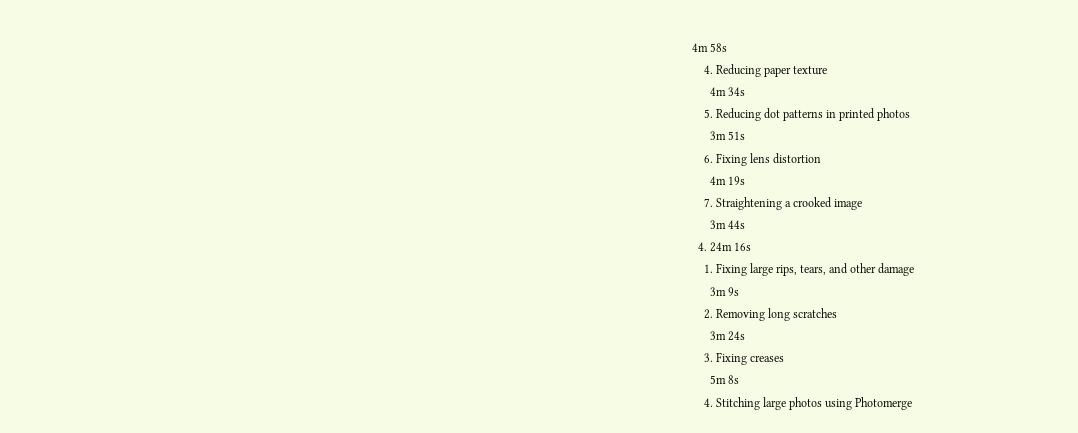4m 58s
    4. Reducing paper texture
      4m 34s
    5. Reducing dot patterns in printed photos
      3m 51s
    6. Fixing lens distortion
      4m 19s
    7. Straightening a crooked image
      3m 44s
  4. 24m 16s
    1. Fixing large rips, tears, and other damage
      3m 9s
    2. Removing long scratches
      3m 24s
    3. Fixing creases
      5m 8s
    4. Stitching large photos using Photomerge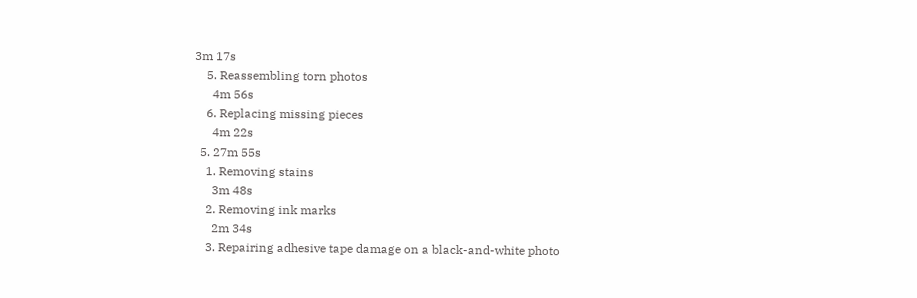3m 17s
    5. Reassembling torn photos
      4m 56s
    6. Replacing missing pieces
      4m 22s
  5. 27m 55s
    1. Removing stains
      3m 48s
    2. Removing ink marks
      2m 34s
    3. Repairing adhesive tape damage on a black-and-white photo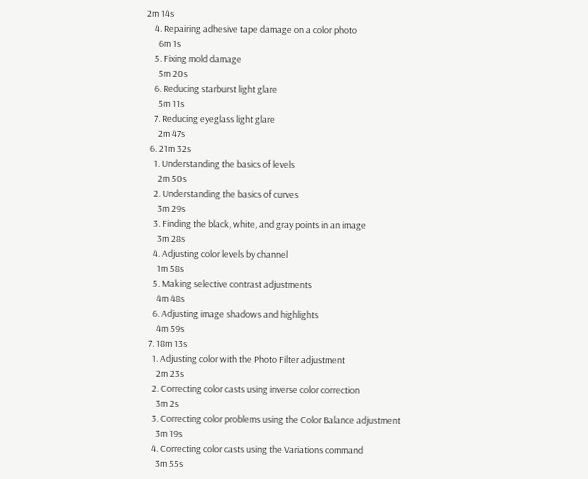2m 14s
    4. Repairing adhesive tape damage on a color photo
      6m 1s
    5. Fixing mold damage
      5m 20s
    6. Reducing starburst light glare
      5m 11s
    7. Reducing eyeglass light glare
      2m 47s
  6. 21m 32s
    1. Understanding the basics of levels
      2m 50s
    2. Understanding the basics of curves
      3m 29s
    3. Finding the black, white, and gray points in an image
      3m 28s
    4. Adjusting color levels by channel
      1m 58s
    5. Making selective contrast adjustments
      4m 48s
    6. Adjusting image shadows and highlights
      4m 59s
  7. 18m 13s
    1. Adjusting color with the Photo Filter adjustment
      2m 23s
    2. Correcting color casts using inverse color correction
      3m 2s
    3. Correcting color problems using the Color Balance adjustment
      3m 19s
    4. Correcting color casts using the Variations command
      3m 55s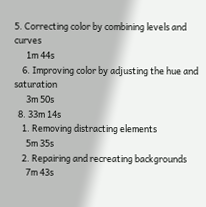5. Correcting color by combining levels and curves
      1m 44s
    6. Improving color by adjusting the hue and saturation
      3m 50s
  8. 33m 14s
    1. Removing distracting elements
      5m 35s
    2. Repairing and recreating backgrounds
      7m 43s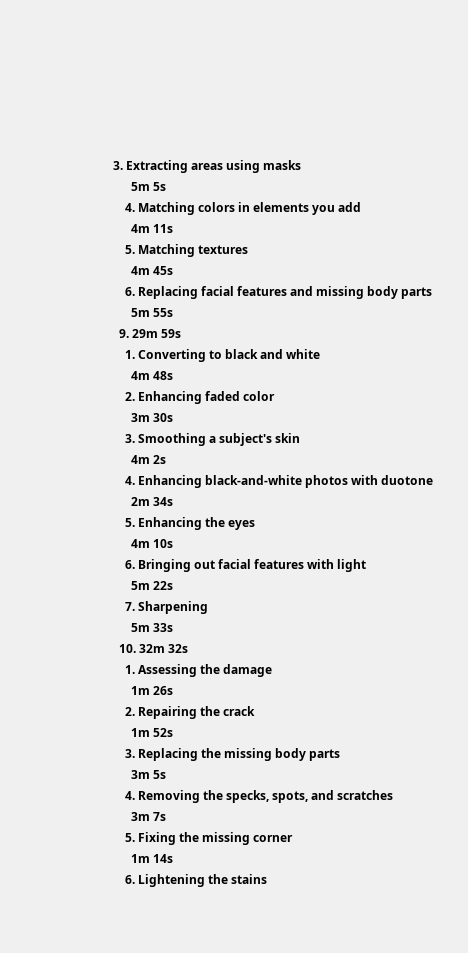3. Extracting areas using masks
      5m 5s
    4. Matching colors in elements you add
      4m 11s
    5. Matching textures
      4m 45s
    6. Replacing facial features and missing body parts
      5m 55s
  9. 29m 59s
    1. Converting to black and white
      4m 48s
    2. Enhancing faded color
      3m 30s
    3. Smoothing a subject's skin
      4m 2s
    4. Enhancing black-and-white photos with duotone
      2m 34s
    5. Enhancing the eyes
      4m 10s
    6. Bringing out facial features with light
      5m 22s
    7. Sharpening
      5m 33s
  10. 32m 32s
    1. Assessing the damage
      1m 26s
    2. Repairing the crack
      1m 52s
    3. Replacing the missing body parts
      3m 5s
    4. Removing the specks, spots, and scratches
      3m 7s
    5. Fixing the missing corner
      1m 14s
    6. Lightening the stains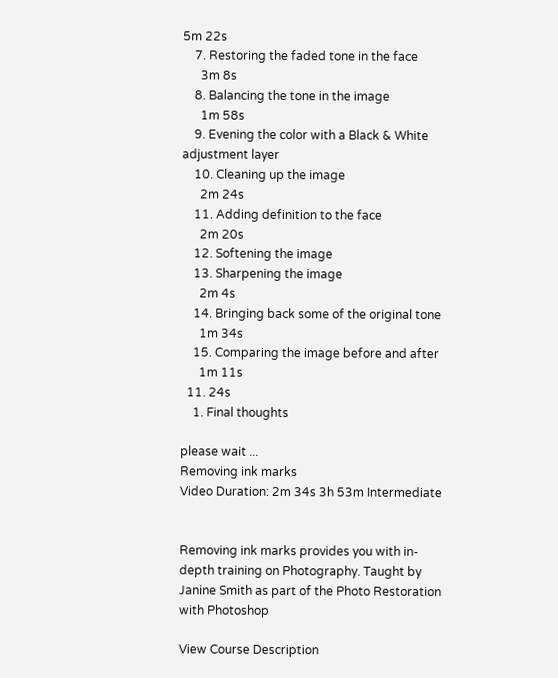5m 22s
    7. Restoring the faded tone in the face
      3m 8s
    8. Balancing the tone in the image
      1m 58s
    9. Evening the color with a Black & White adjustment layer
    10. Cleaning up the image
      2m 24s
    11. Adding definition to the face
      2m 20s
    12. Softening the image
    13. Sharpening the image
      2m 4s
    14. Bringing back some of the original tone
      1m 34s
    15. Comparing the image before and after
      1m 11s
  11. 24s
    1. Final thoughts

please wait ...
Removing ink marks
Video Duration: 2m 34s 3h 53m Intermediate


Removing ink marks provides you with in-depth training on Photography. Taught by Janine Smith as part of the Photo Restoration with Photoshop

View Course Description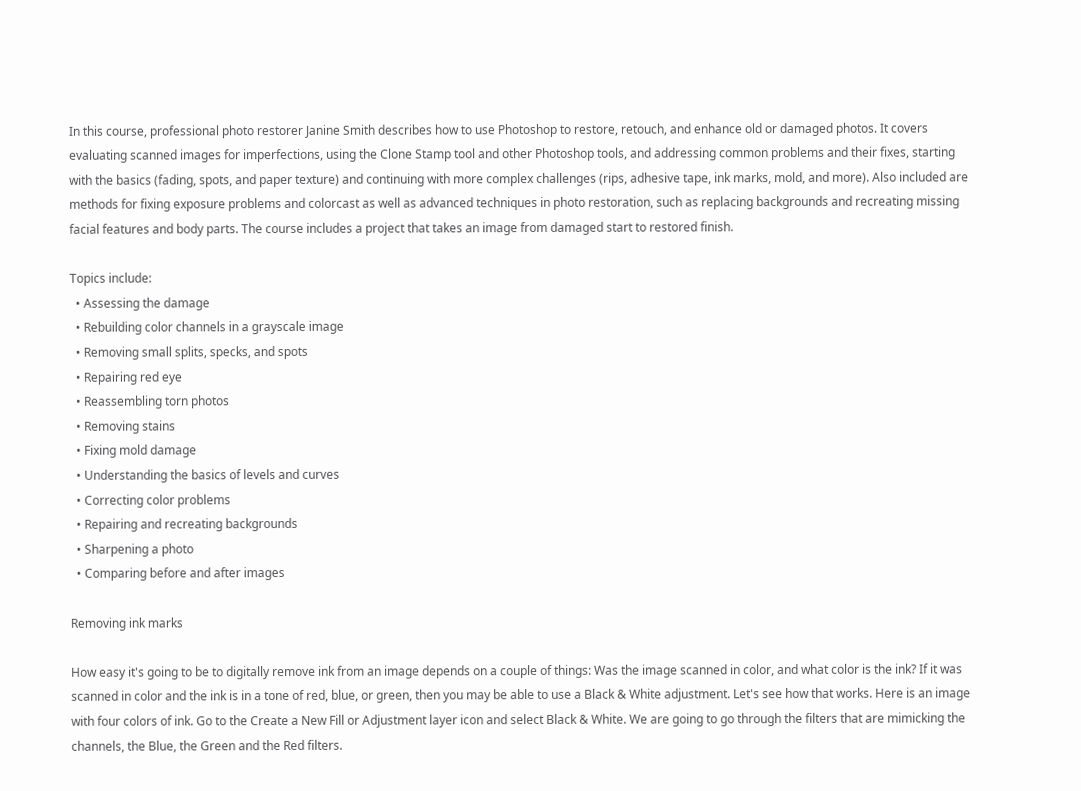In this course, professional photo restorer Janine Smith describes how to use Photoshop to restore, retouch, and enhance old or damaged photos. It covers evaluating scanned images for imperfections, using the Clone Stamp tool and other Photoshop tools, and addressing common problems and their fixes, starting with the basics (fading, spots, and paper texture) and continuing with more complex challenges (rips, adhesive tape, ink marks, mold, and more). Also included are methods for fixing exposure problems and colorcast as well as advanced techniques in photo restoration, such as replacing backgrounds and recreating missing facial features and body parts. The course includes a project that takes an image from damaged start to restored finish.

Topics include:
  • Assessing the damage
  • Rebuilding color channels in a grayscale image
  • Removing small splits, specks, and spots
  • Repairing red eye
  • Reassembling torn photos
  • Removing stains
  • Fixing mold damage
  • Understanding the basics of levels and curves
  • Correcting color problems
  • Repairing and recreating backgrounds
  • Sharpening a photo
  • Comparing before and after images

Removing ink marks

How easy it's going to be to digitally remove ink from an image depends on a couple of things: Was the image scanned in color, and what color is the ink? If it was scanned in color and the ink is in a tone of red, blue, or green, then you may be able to use a Black & White adjustment. Let's see how that works. Here is an image with four colors of ink. Go to the Create a New Fill or Adjustment layer icon and select Black & White. We are going to go through the filters that are mimicking the channels, the Blue, the Green and the Red filters.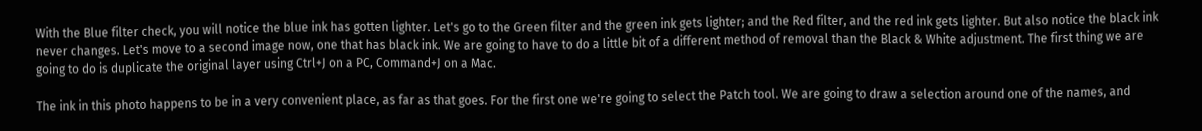With the Blue filter check, you will notice the blue ink has gotten lighter. Let's go to the Green filter and the green ink gets lighter; and the Red filter, and the red ink gets lighter. But also notice the black ink never changes. Let's move to a second image now, one that has black ink. We are going to have to do a little bit of a different method of removal than the Black & White adjustment. The first thing we are going to do is duplicate the original layer using Ctrl+J on a PC, Command+J on a Mac.

The ink in this photo happens to be in a very convenient place, as far as that goes. For the first one we're going to select the Patch tool. We are going to draw a selection around one of the names, and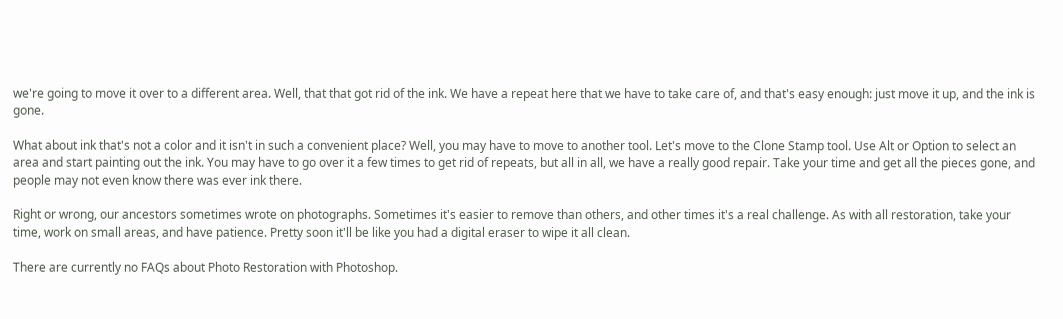we're going to move it over to a different area. Well, that that got rid of the ink. We have a repeat here that we have to take care of, and that's easy enough: just move it up, and the ink is gone.

What about ink that's not a color and it isn't in such a convenient place? Well, you may have to move to another tool. Let's move to the Clone Stamp tool. Use Alt or Option to select an area and start painting out the ink. You may have to go over it a few times to get rid of repeats, but all in all, we have a really good repair. Take your time and get all the pieces gone, and people may not even know there was ever ink there.

Right or wrong, our ancestors sometimes wrote on photographs. Sometimes it's easier to remove than others, and other times it's a real challenge. As with all restoration, take your time, work on small areas, and have patience. Pretty soon it'll be like you had a digital eraser to wipe it all clean.

There are currently no FAQs about Photo Restoration with Photoshop.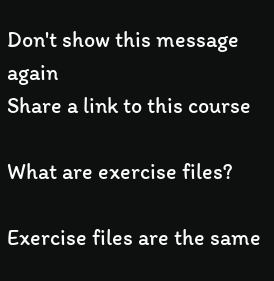Don't show this message again
Share a link to this course

What are exercise files?

Exercise files are the same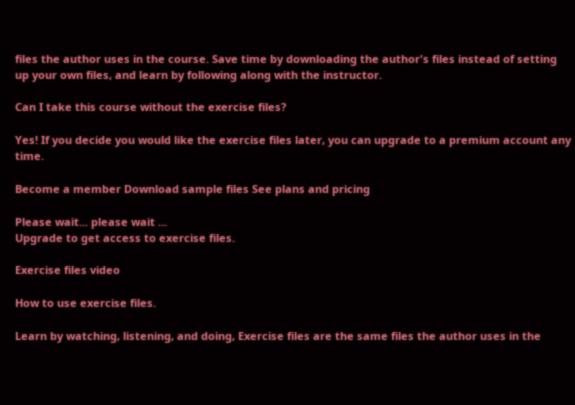files the author uses in the course. Save time by downloading the author's files instead of setting up your own files, and learn by following along with the instructor.

Can I take this course without the exercise files?

Yes! If you decide you would like the exercise files later, you can upgrade to a premium account any time.

Become a member Download sample files See plans and pricing

Please wait... please wait ...
Upgrade to get access to exercise files.

Exercise files video

How to use exercise files.

Learn by watching, listening, and doing, Exercise files are the same files the author uses in the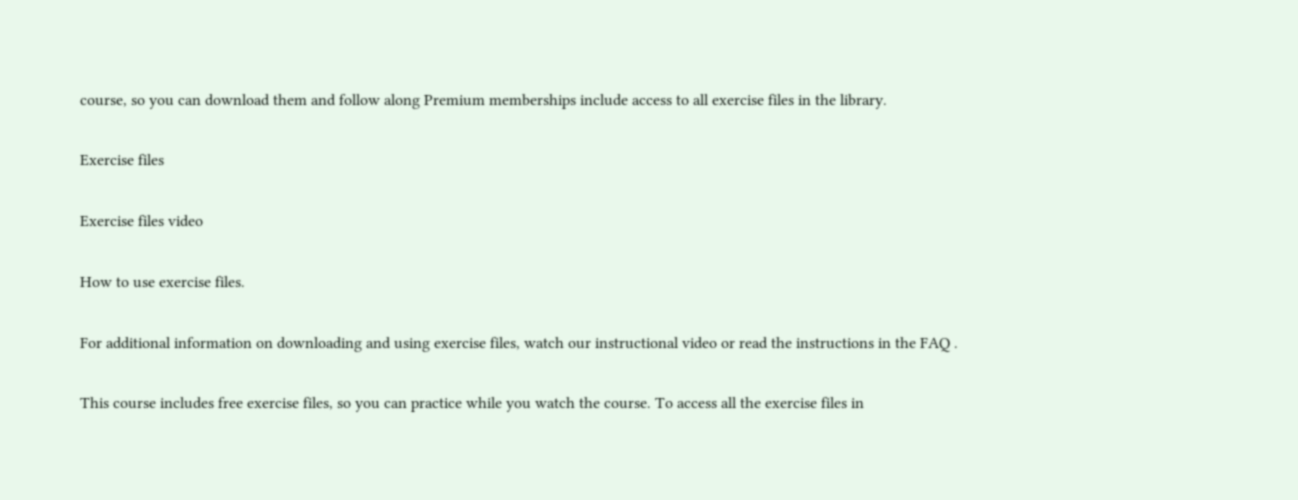course, so you can download them and follow along Premium memberships include access to all exercise files in the library.

Exercise files

Exercise files video

How to use exercise files.

For additional information on downloading and using exercise files, watch our instructional video or read the instructions in the FAQ .

This course includes free exercise files, so you can practice while you watch the course. To access all the exercise files in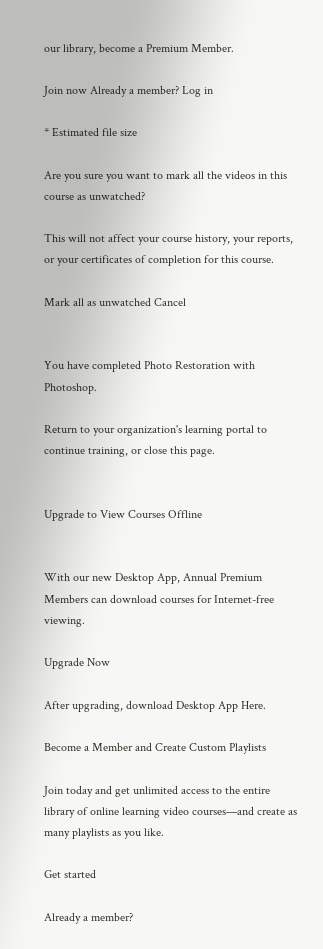our library, become a Premium Member.

Join now Already a member? Log in

* Estimated file size

Are you sure you want to mark all the videos in this course as unwatched?

This will not affect your course history, your reports, or your certificates of completion for this course.

Mark all as unwatched Cancel


You have completed Photo Restoration with Photoshop.

Return to your organization's learning portal to continue training, or close this page.


Upgrade to View Courses Offline


With our new Desktop App, Annual Premium Members can download courses for Internet-free viewing.

Upgrade Now

After upgrading, download Desktop App Here.

Become a Member and Create Custom Playlists

Join today and get unlimited access to the entire library of online learning video courses—and create as many playlists as you like.

Get started

Already a member?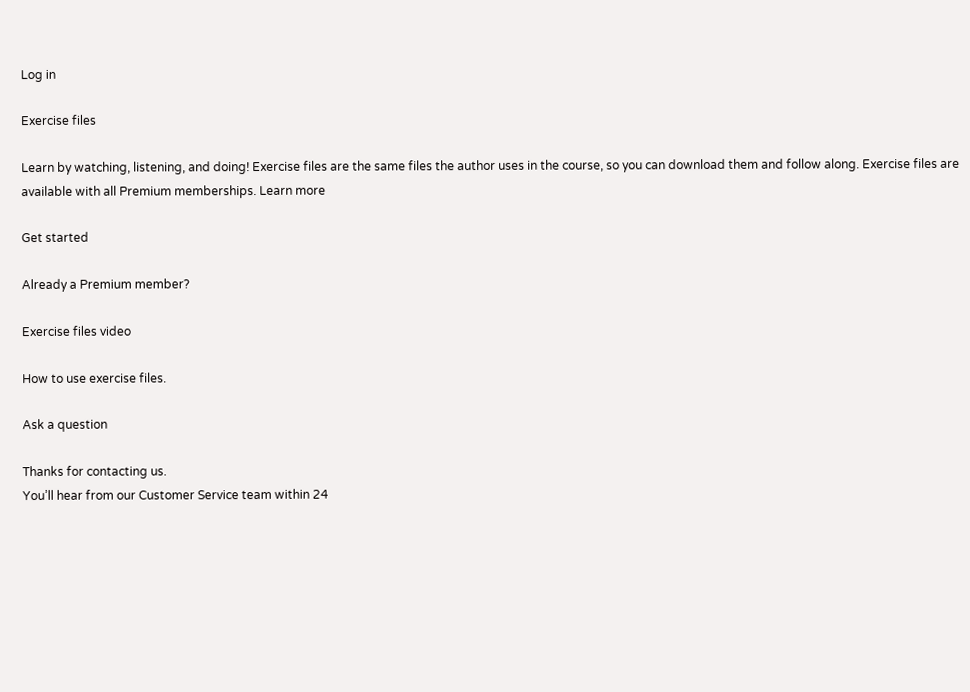Log in

Exercise files

Learn by watching, listening, and doing! Exercise files are the same files the author uses in the course, so you can download them and follow along. Exercise files are available with all Premium memberships. Learn more

Get started

Already a Premium member?

Exercise files video

How to use exercise files.

Ask a question

Thanks for contacting us.
You’ll hear from our Customer Service team within 24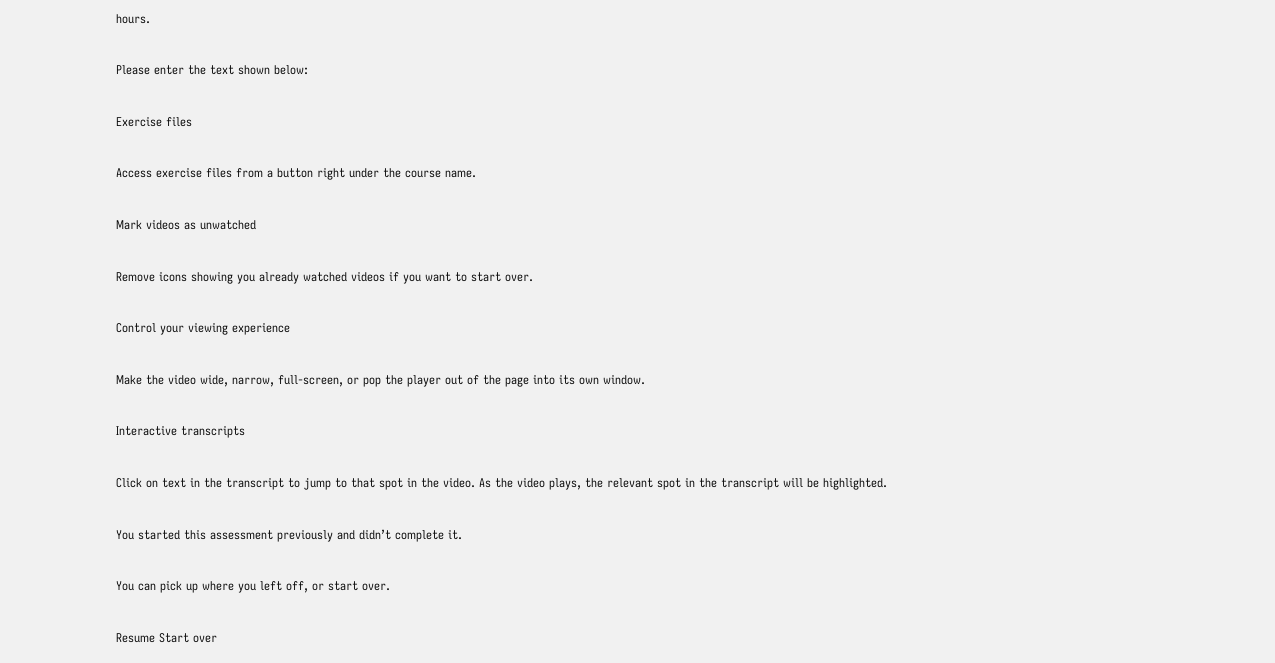hours.

Please enter the text shown below:

Exercise files

Access exercise files from a button right under the course name.

Mark videos as unwatched

Remove icons showing you already watched videos if you want to start over.

Control your viewing experience

Make the video wide, narrow, full-screen, or pop the player out of the page into its own window.

Interactive transcripts

Click on text in the transcript to jump to that spot in the video. As the video plays, the relevant spot in the transcript will be highlighted.

You started this assessment previously and didn’t complete it.

You can pick up where you left off, or start over.

Resume Start over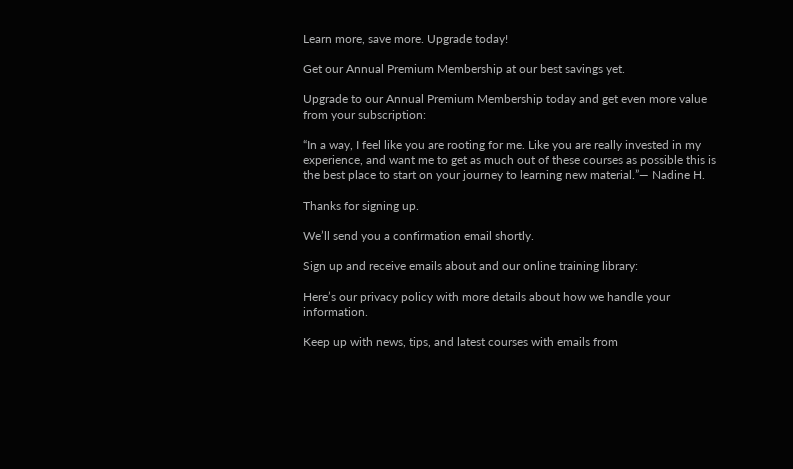Learn more, save more. Upgrade today!

Get our Annual Premium Membership at our best savings yet.

Upgrade to our Annual Premium Membership today and get even more value from your subscription:

“In a way, I feel like you are rooting for me. Like you are really invested in my experience, and want me to get as much out of these courses as possible this is the best place to start on your journey to learning new material.”— Nadine H.

Thanks for signing up.

We’ll send you a confirmation email shortly.

Sign up and receive emails about and our online training library:

Here’s our privacy policy with more details about how we handle your information.

Keep up with news, tips, and latest courses with emails from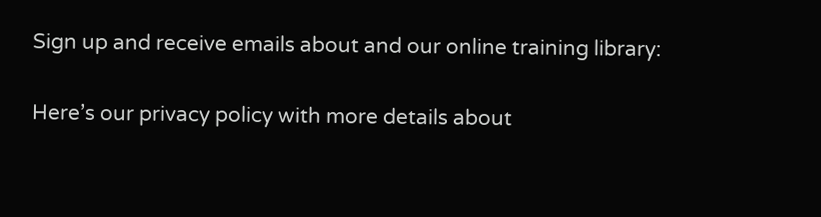Sign up and receive emails about and our online training library:

Here’s our privacy policy with more details about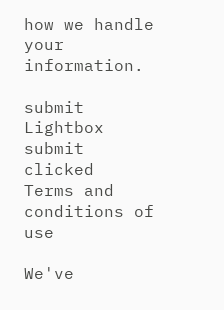how we handle your information.

submit Lightbox submit clicked
Terms and conditions of use

We've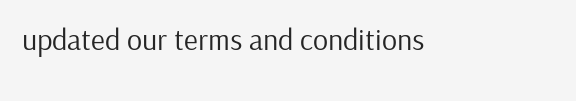updated our terms and conditions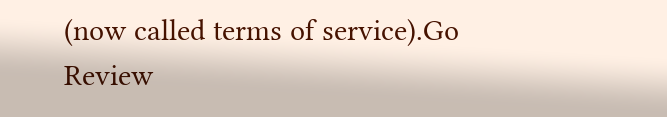(now called terms of service).Go
Review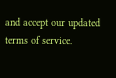and accept our updated terms of service.